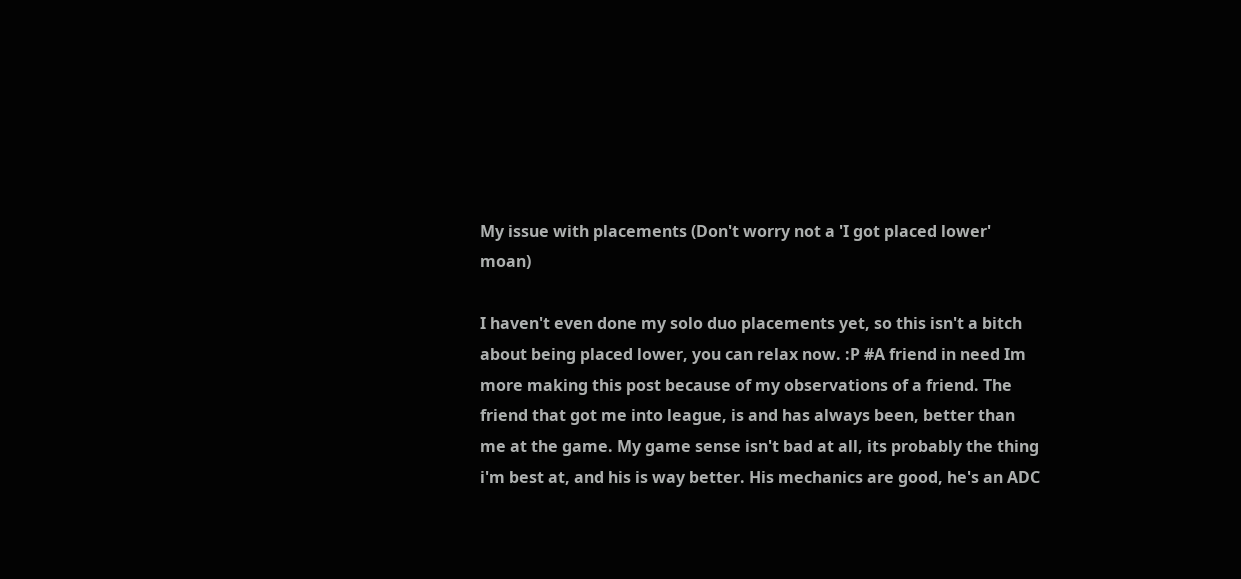My issue with placements (Don't worry not a 'I got placed lower' moan)

I haven't even done my solo duo placements yet, so this isn't a bitch about being placed lower, you can relax now. :P #A friend in need Im more making this post because of my observations of a friend. The friend that got me into league, is and has always been, better than me at the game. My game sense isn't bad at all, its probably the thing i'm best at, and his is way better. His mechanics are good, he's an ADC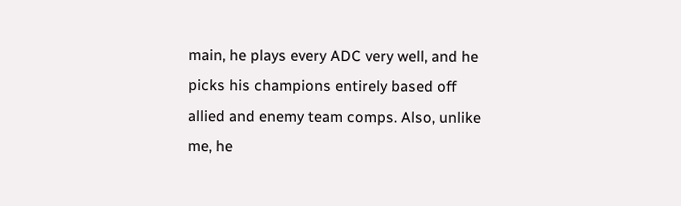main, he plays every ADC very well, and he picks his champions entirely based off allied and enemy team comps. Also, unlike me, he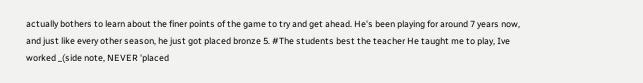actually bothers to learn about the finer points of the game to try and get ahead. He's been playing for around 7 years now, and just like every other season, he just got placed bronze 5. #The students best the teacher He taught me to play, Ive worked _(side note, NEVER 'placed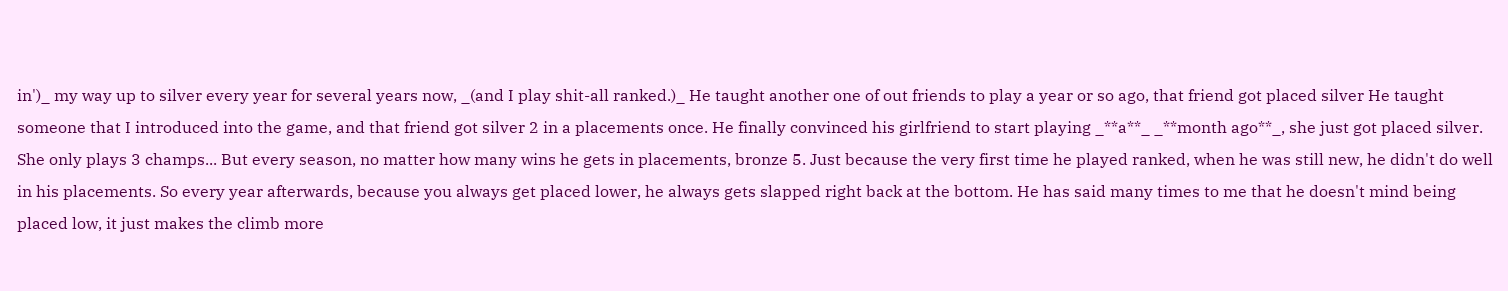in')_ my way up to silver every year for several years now, _(and I play shit-all ranked.)_ He taught another one of out friends to play a year or so ago, that friend got placed silver He taught someone that I introduced into the game, and that friend got silver 2 in a placements once. He finally convinced his girlfriend to start playing _**a**_ _**month ago**_, she just got placed silver. She only plays 3 champs... But every season, no matter how many wins he gets in placements, bronze 5. Just because the very first time he played ranked, when he was still new, he didn't do well in his placements. So every year afterwards, because you always get placed lower, he always gets slapped right back at the bottom. He has said many times to me that he doesn't mind being placed low, it just makes the climb more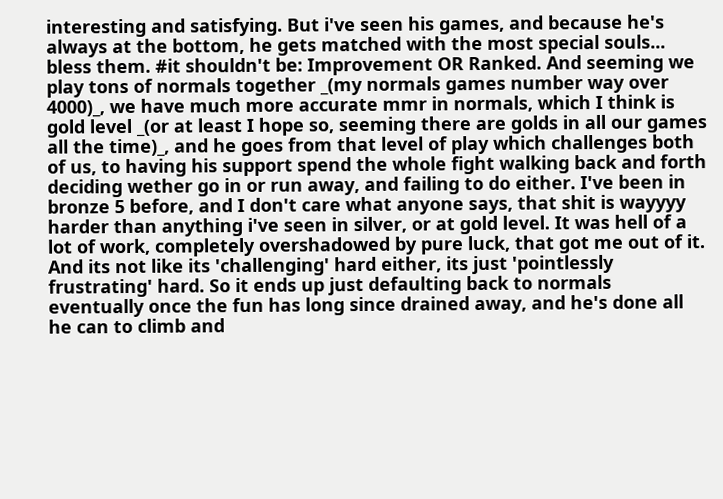interesting and satisfying. But i've seen his games, and because he's always at the bottom, he gets matched with the most special souls... bless them. #it shouldn't be: Improvement OR Ranked. And seeming we play tons of normals together _(my normals games number way over 4000)_, we have much more accurate mmr in normals, which I think is gold level _(or at least I hope so, seeming there are golds in all our games all the time)_, and he goes from that level of play which challenges both of us, to having his support spend the whole fight walking back and forth deciding wether go in or run away, and failing to do either. I've been in bronze 5 before, and I don't care what anyone says, that shit is wayyyy harder than anything i've seen in silver, or at gold level. It was hell of a lot of work, completely overshadowed by pure luck, that got me out of it. And its not like its 'challenging' hard either, its just 'pointlessly frustrating' hard. So it ends up just defaulting back to normals eventually once the fun has long since drained away, and he's done all he can to climb and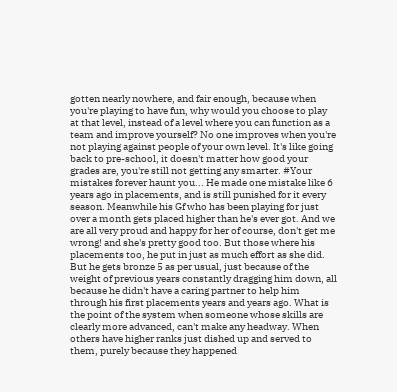gotten nearly nowhere, and fair enough, because when you're playing to have fun, why would you choose to play at that level, instead of a level where you can function as a team and improve yourself? No one improves when you're not playing against people of your own level. It's like going back to pre-school, it doesn't matter how good your grades are, you're still not getting any smarter. #Your mistakes forever haunt you... He made one mistake like 6 years ago in placements, and is still punished for it every season. Meanwhile his Gf who has been playing for just over a month gets placed higher than he's ever got. And we are all very proud and happy for her of course, don't get me wrong! and she's pretty good too. But those where his placements too, he put in just as much effort as she did. But he gets bronze 5 as per usual, just because of the weight of previous years constantly dragging him down, all because he didn't have a caring partner to help him through his first placements years and years ago. What is the point of the system when someone whose skills are clearly more advanced, can't make any headway. When others have higher ranks just dished up and served to them, purely because they happened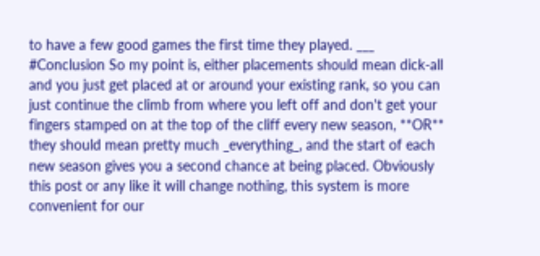to have a few good games the first time they played. ___ #Conclusion So my point is, either placements should mean dick-all and you just get placed at or around your existing rank, so you can just continue the climb from where you left off and don't get your fingers stamped on at the top of the cliff every new season, **OR** they should mean pretty much _everything_, and the start of each new season gives you a second chance at being placed. Obviously this post or any like it will change nothing, this system is more convenient for our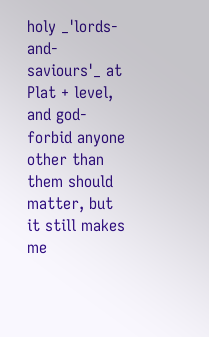holy _'lords-and-saviours'_ at Plat + level, and god-forbid anyone other than them should matter, but it still makes me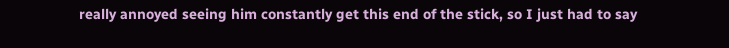really annoyed seeing him constantly get this end of the stick, so I just had to say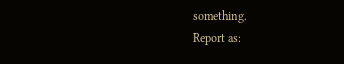something.
Report as: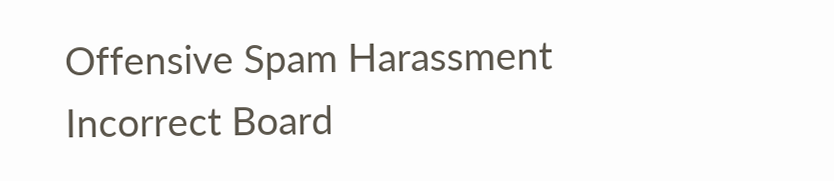Offensive Spam Harassment Incorrect Board